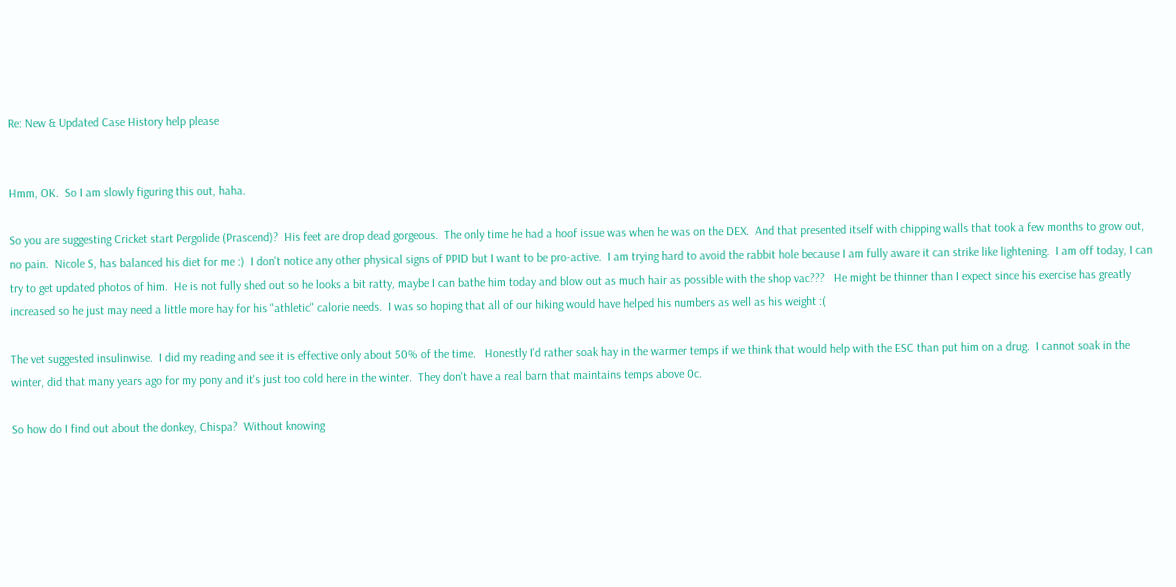Re: New & Updated Case History help please


Hmm, OK.  So I am slowly figuring this out, haha.

So you are suggesting Cricket start Pergolide (Prascend)?  His feet are drop dead gorgeous.  The only time he had a hoof issue was when he was on the DEX.  And that presented itself with chipping walls that took a few months to grow out, no pain.  Nicole S, has balanced his diet for me :)  I don't notice any other physical signs of PPID but I want to be pro-active.  I am trying hard to avoid the rabbit hole because I am fully aware it can strike like lightening.  I am off today, I can try to get updated photos of him.  He is not fully shed out so he looks a bit ratty, maybe I can bathe him today and blow out as much hair as possible with the shop vac???   He might be thinner than I expect since his exercise has greatly increased so he just may need a little more hay for his "athletic" calorie needs.  I was so hoping that all of our hiking would have helped his numbers as well as his weight :(

The vet suggested insulinwise.  I did my reading and see it is effective only about 50% of the time.   Honestly I'd rather soak hay in the warmer temps if we think that would help with the ESC than put him on a drug.  I cannot soak in the winter, did that many years ago for my pony and it's just too cold here in the winter.  They don't have a real barn that maintains temps above 0c.

So how do I find out about the donkey, Chispa?  Without knowing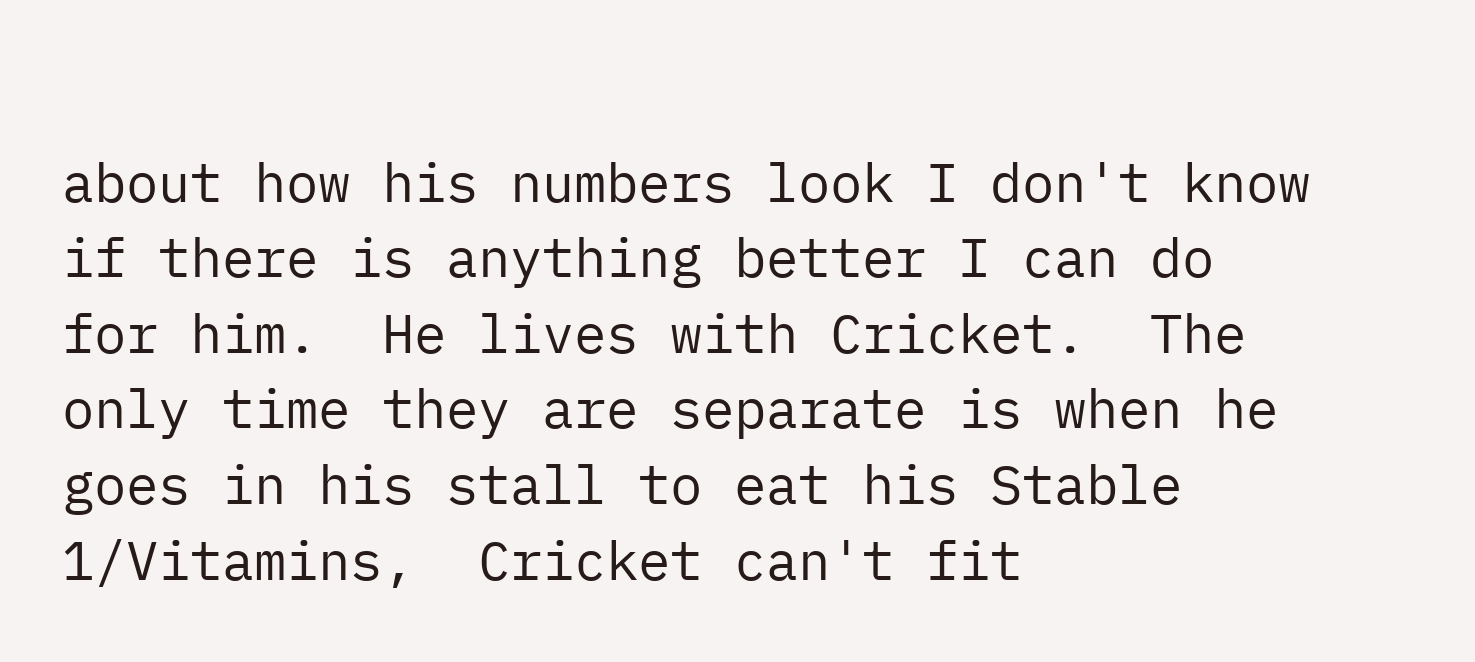about how his numbers look I don't know if there is anything better I can do for him.  He lives with Cricket.  The only time they are separate is when he goes in his stall to eat his Stable 1/Vitamins,  Cricket can't fit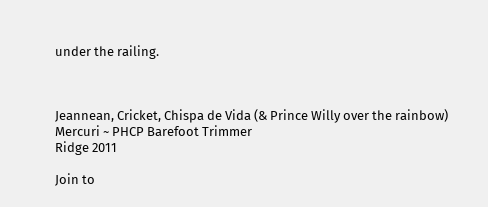under the railing.



Jeannean, Cricket, Chispa de Vida (& Prince Willy over the rainbow) Mercuri ~ PHCP Barefoot Trimmer
Ridge 2011

Join to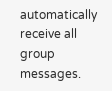automatically receive all group messages.